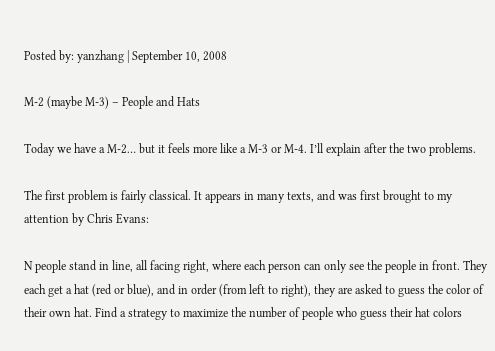Posted by: yanzhang | September 10, 2008

M-2 (maybe M-3) – People and Hats

Today we have a M-2… but it feels more like a M-3 or M-4. I’ll explain after the two problems.

The first problem is fairly classical. It appears in many texts, and was first brought to my attention by Chris Evans:

N people stand in line, all facing right, where each person can only see the people in front. They each get a hat (red or blue), and in order (from left to right), they are asked to guess the color of their own hat. Find a strategy to maximize the number of people who guess their hat colors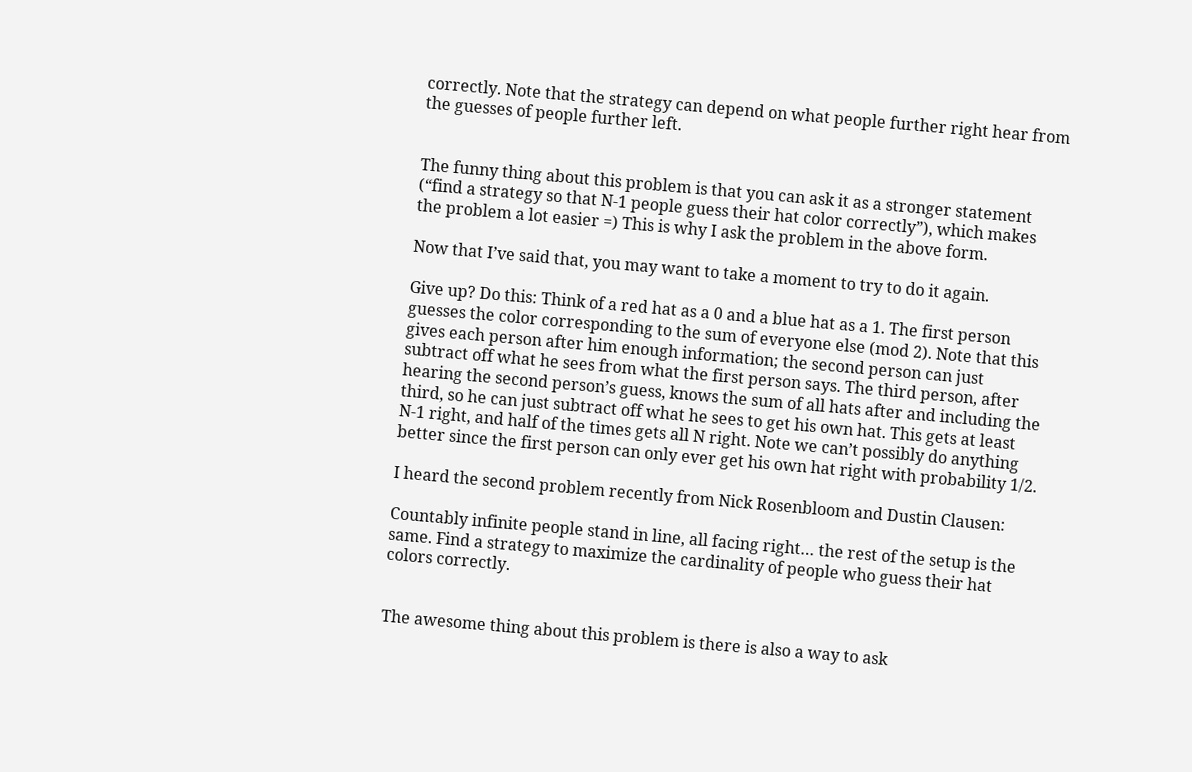correctly. Note that the strategy can depend on what people further right hear from the guesses of people further left.


The funny thing about this problem is that you can ask it as a stronger statement (“find a strategy so that N-1 people guess their hat color correctly”), which makes the problem a lot easier =) This is why I ask the problem in the above form.

Now that I’ve said that, you may want to take a moment to try to do it again.

Give up? Do this: Think of a red hat as a 0 and a blue hat as a 1. The first person guesses the color corresponding to the sum of everyone else (mod 2). Note that this gives each person after him enough information; the second person can just subtract off what he sees from what the first person says. The third person, after hearing the second person’s guess, knows the sum of all hats after and including the third, so he can just subtract off what he sees to get his own hat. This gets at least N-1 right, and half of the times gets all N right. Note we can’t possibly do anything better since the first person can only ever get his own hat right with probability 1/2.

I heard the second problem recently from Nick Rosenbloom and Dustin Clausen:

Countably infinite people stand in line, all facing right… the rest of the setup is the same. Find a strategy to maximize the cardinality of people who guess their hat colors correctly.


The awesome thing about this problem is there is also a way to ask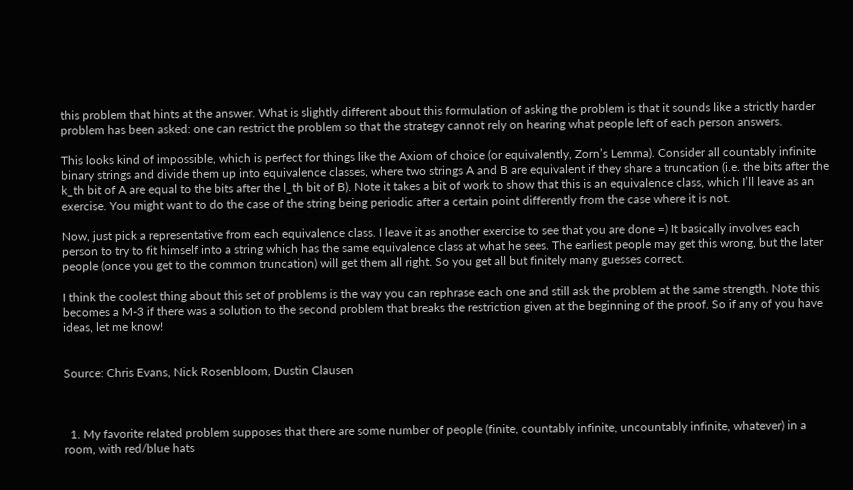this problem that hints at the answer. What is slightly different about this formulation of asking the problem is that it sounds like a strictly harder problem has been asked: one can restrict the problem so that the strategy cannot rely on hearing what people left of each person answers.

This looks kind of impossible, which is perfect for things like the Axiom of choice (or equivalently, Zorn’s Lemma). Consider all countably infinite binary strings and divide them up into equivalence classes, where two strings A and B are equivalent if they share a truncation (i.e. the bits after the k_th bit of A are equal to the bits after the l_th bit of B). Note it takes a bit of work to show that this is an equivalence class, which I’ll leave as an exercise. You might want to do the case of the string being periodic after a certain point differently from the case where it is not.

Now, just pick a representative from each equivalence class. I leave it as another exercise to see that you are done =) It basically involves each person to try to fit himself into a string which has the same equivalence class at what he sees. The earliest people may get this wrong, but the later people (once you get to the common truncation) will get them all right. So you get all but finitely many guesses correct.

I think the coolest thing about this set of problems is the way you can rephrase each one and still ask the problem at the same strength. Note this becomes a M-3 if there was a solution to the second problem that breaks the restriction given at the beginning of the proof. So if any of you have ideas, let me know!


Source: Chris Evans, Nick Rosenbloom, Dustin Clausen



  1. My favorite related problem supposes that there are some number of people (finite, countably infinite, uncountably infinite, whatever) in a room, with red/blue hats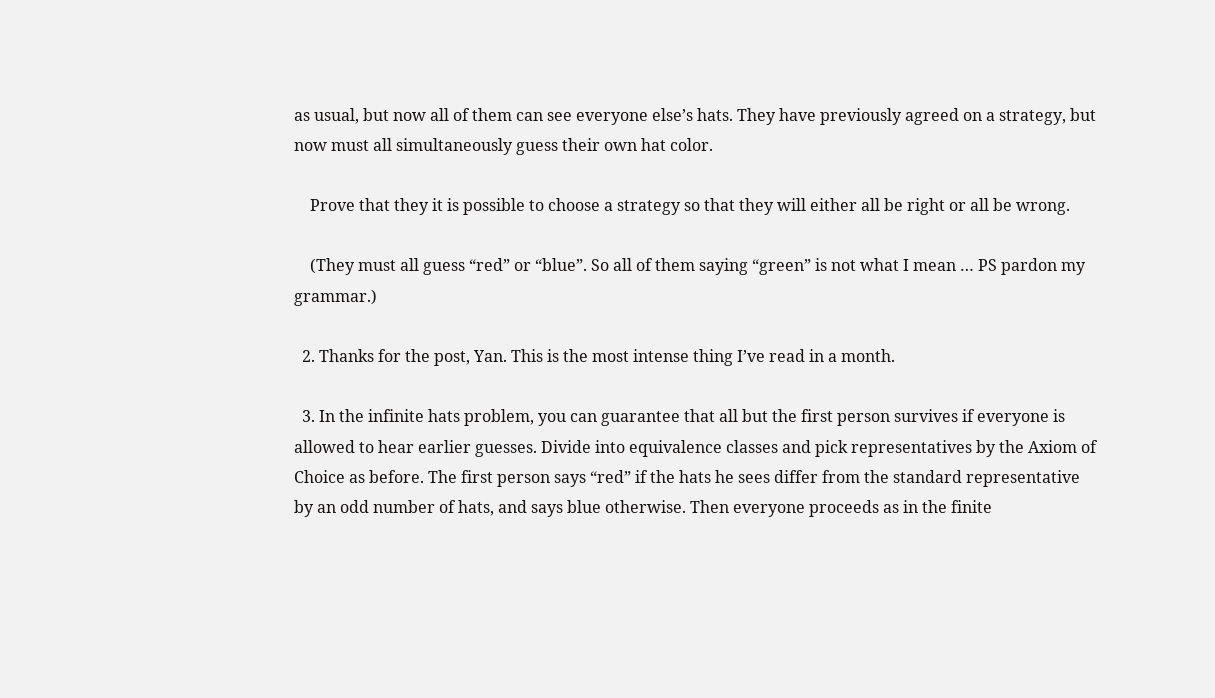as usual, but now all of them can see everyone else’s hats. They have previously agreed on a strategy, but now must all simultaneously guess their own hat color.

    Prove that they it is possible to choose a strategy so that they will either all be right or all be wrong.

    (They must all guess “red” or “blue”. So all of them saying “green” is not what I mean … PS pardon my grammar.)

  2. Thanks for the post, Yan. This is the most intense thing I’ve read in a month.

  3. In the infinite hats problem, you can guarantee that all but the first person survives if everyone is allowed to hear earlier guesses. Divide into equivalence classes and pick representatives by the Axiom of Choice as before. The first person says “red” if the hats he sees differ from the standard representative by an odd number of hats, and says blue otherwise. Then everyone proceeds as in the finite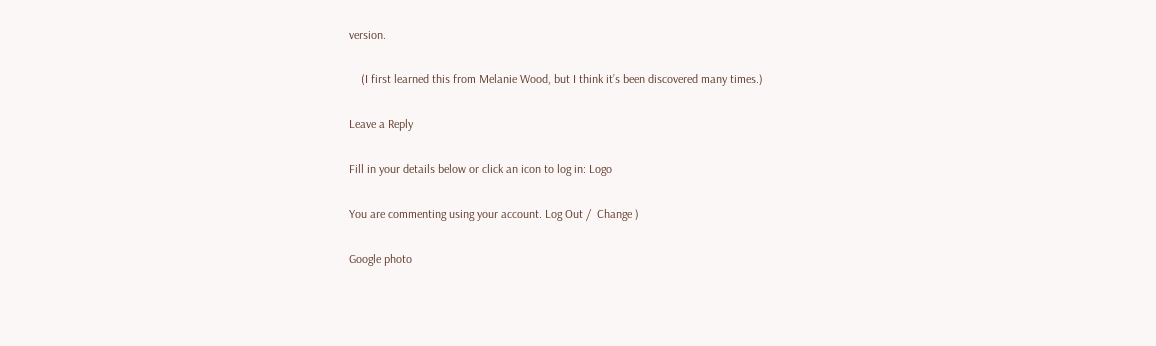version.

    (I first learned this from Melanie Wood, but I think it’s been discovered many times.)

Leave a Reply

Fill in your details below or click an icon to log in: Logo

You are commenting using your account. Log Out /  Change )

Google photo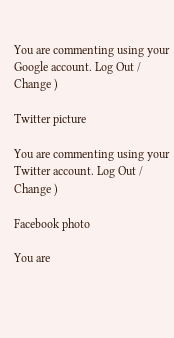You are commenting using your Google account. Log Out /  Change )

Twitter picture

You are commenting using your Twitter account. Log Out /  Change )

Facebook photo

You are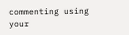commenting using your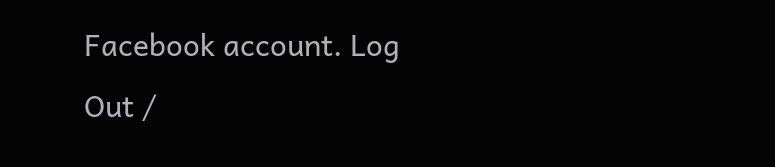Facebook account. Log Out /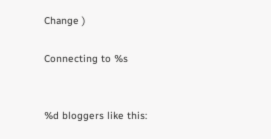Change )

Connecting to %s


%d bloggers like this: